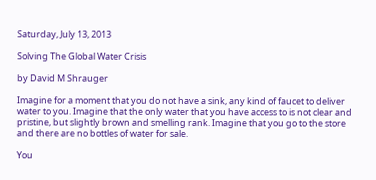Saturday, July 13, 2013

Solving The Global Water Crisis

by David M Shrauger

Imagine for a moment that you do not have a sink, any kind of faucet to deliver water to you. Imagine that the only water that you have access to is not clear and pristine, but slightly brown and smelling rank. Imagine that you go to the store and there are no bottles of water for sale.

You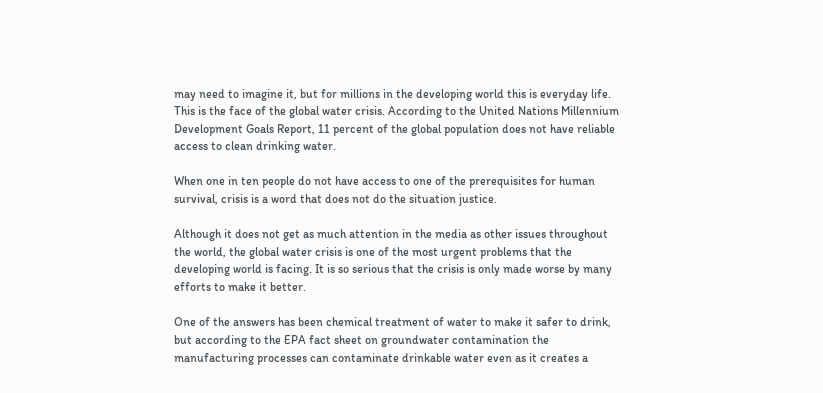may need to imagine it, but for millions in the developing world this is everyday life. This is the face of the global water crisis. According to the United Nations Millennium Development Goals Report, 11 percent of the global population does not have reliable access to clean drinking water.

When one in ten people do not have access to one of the prerequisites for human survival, crisis is a word that does not do the situation justice.

Although it does not get as much attention in the media as other issues throughout the world, the global water crisis is one of the most urgent problems that the developing world is facing. It is so serious that the crisis is only made worse by many efforts to make it better.

One of the answers has been chemical treatment of water to make it safer to drink, but according to the EPA fact sheet on groundwater contamination the manufacturing processes can contaminate drinkable water even as it creates a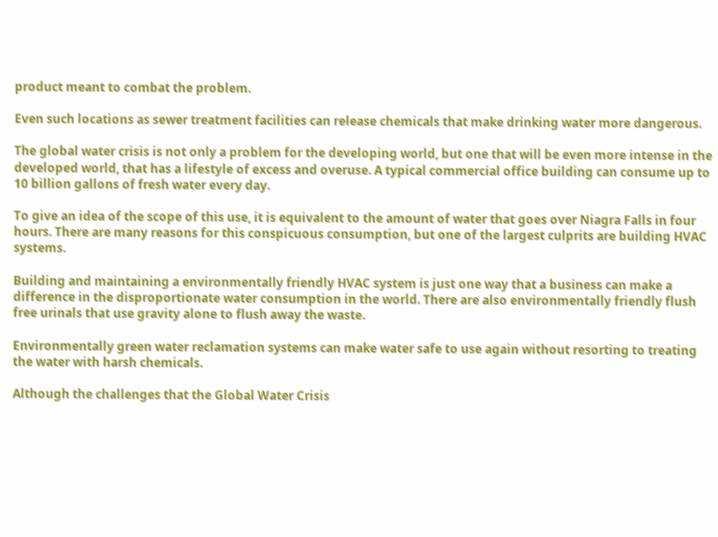product meant to combat the problem.

Even such locations as sewer treatment facilities can release chemicals that make drinking water more dangerous.

The global water crisis is not only a problem for the developing world, but one that will be even more intense in the developed world, that has a lifestyle of excess and overuse. A typical commercial office building can consume up to 10 billion gallons of fresh water every day.

To give an idea of the scope of this use, it is equivalent to the amount of water that goes over Niagra Falls in four hours. There are many reasons for this conspicuous consumption, but one of the largest culprits are building HVAC systems.

Building and maintaining a environmentally friendly HVAC system is just one way that a business can make a difference in the disproportionate water consumption in the world. There are also environmentally friendly flush free urinals that use gravity alone to flush away the waste.

Environmentally green water reclamation systems can make water safe to use again without resorting to treating the water with harsh chemicals.

Although the challenges that the Global Water Crisis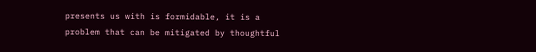presents us with is formidable, it is a problem that can be mitigated by thoughtful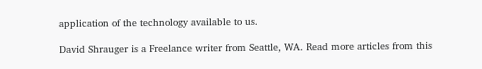application of the technology available to us.

David Shrauger is a Freelance writer from Seattle, WA. Read more articles from this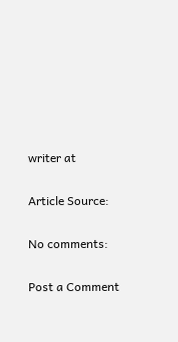writer at

Article Source:

No comments:

Post a Comment